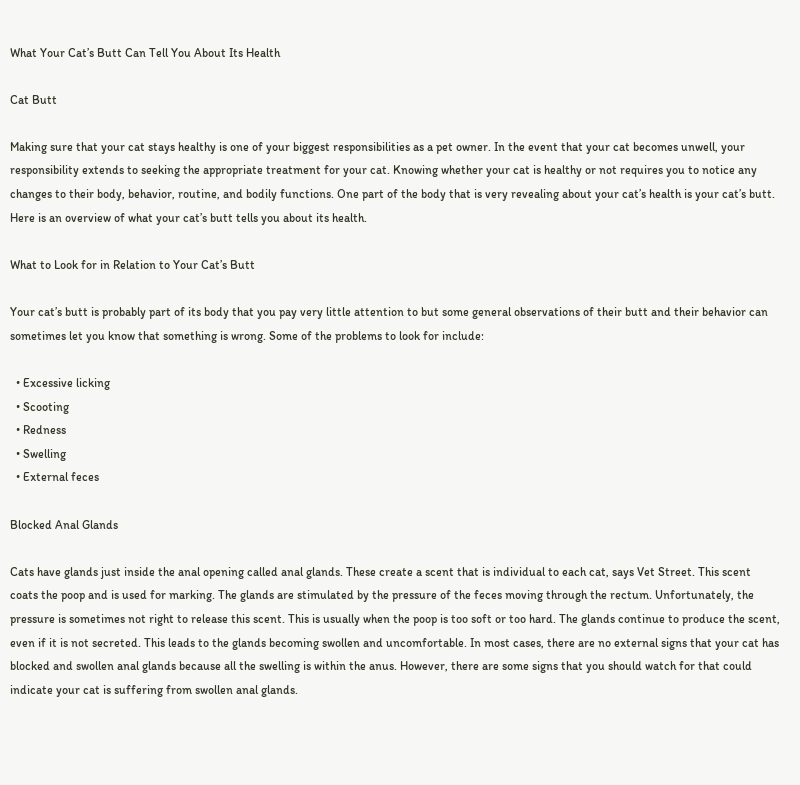What Your Cat’s Butt Can Tell You About Its Health

Cat Butt

Making sure that your cat stays healthy is one of your biggest responsibilities as a pet owner. In the event that your cat becomes unwell, your responsibility extends to seeking the appropriate treatment for your cat. Knowing whether your cat is healthy or not requires you to notice any changes to their body, behavior, routine, and bodily functions. One part of the body that is very revealing about your cat’s health is your cat’s butt. Here is an overview of what your cat’s butt tells you about its health.

What to Look for in Relation to Your Cat’s Butt

Your cat’s butt is probably part of its body that you pay very little attention to but some general observations of their butt and their behavior can sometimes let you know that something is wrong. Some of the problems to look for include:

  • Excessive licking
  • Scooting
  • Redness
  • Swelling
  • External feces

Blocked Anal Glands

Cats have glands just inside the anal opening called anal glands. These create a scent that is individual to each cat, says Vet Street. This scent coats the poop and is used for marking. The glands are stimulated by the pressure of the feces moving through the rectum. Unfortunately, the pressure is sometimes not right to release this scent. This is usually when the poop is too soft or too hard. The glands continue to produce the scent, even if it is not secreted. This leads to the glands becoming swollen and uncomfortable. In most cases, there are no external signs that your cat has blocked and swollen anal glands because all the swelling is within the anus. However, there are some signs that you should watch for that could indicate your cat is suffering from swollen anal glands.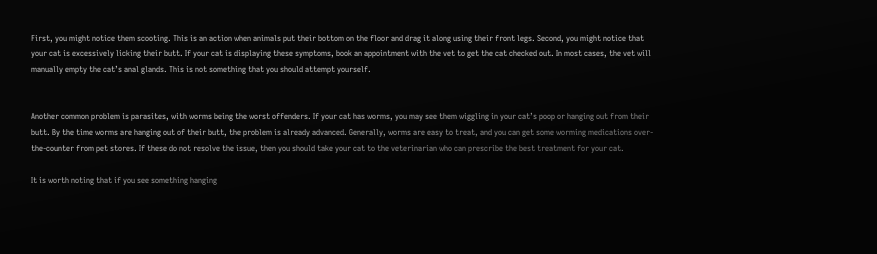First, you might notice them scooting. This is an action when animals put their bottom on the floor and drag it along using their front legs. Second, you might notice that your cat is excessively licking their butt. If your cat is displaying these symptoms, book an appointment with the vet to get the cat checked out. In most cases, the vet will manually empty the cat’s anal glands. This is not something that you should attempt yourself.


Another common problem is parasites, with worms being the worst offenders. If your cat has worms, you may see them wiggling in your cat’s poop or hanging out from their butt. By the time worms are hanging out of their butt, the problem is already advanced. Generally, worms are easy to treat, and you can get some worming medications over-the-counter from pet stores. If these do not resolve the issue, then you should take your cat to the veterinarian who can prescribe the best treatment for your cat.

It is worth noting that if you see something hanging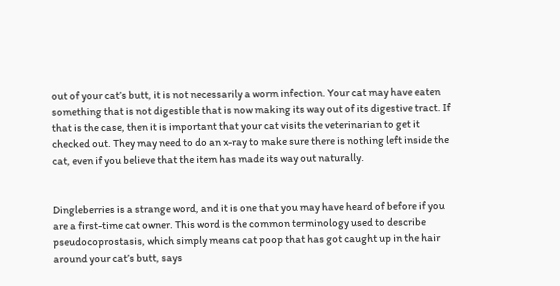out of your cat’s butt, it is not necessarily a worm infection. Your cat may have eaten something that is not digestible that is now making its way out of its digestive tract. If that is the case, then it is important that your cat visits the veterinarian to get it checked out. They may need to do an x-ray to make sure there is nothing left inside the cat, even if you believe that the item has made its way out naturally.


Dingleberries is a strange word, and it is one that you may have heard of before if you are a first-time cat owner. This word is the common terminology used to describe pseudocoprostasis, which simply means cat poop that has got caught up in the hair around your cat’s butt, says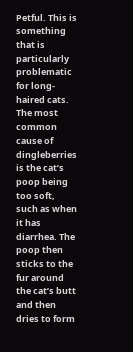Petful. This is something that is particularly problematic for long-haired cats. The most common cause of dingleberries is the cat’s poop being too soft, such as when it has diarrhea. The poop then sticks to the fur around the cat’s butt and then dries to form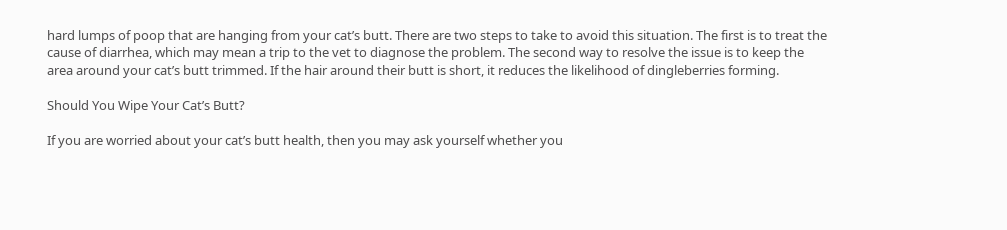hard lumps of poop that are hanging from your cat’s butt. There are two steps to take to avoid this situation. The first is to treat the cause of diarrhea, which may mean a trip to the vet to diagnose the problem. The second way to resolve the issue is to keep the area around your cat’s butt trimmed. If the hair around their butt is short, it reduces the likelihood of dingleberries forming.

Should You Wipe Your Cat’s Butt?

If you are worried about your cat’s butt health, then you may ask yourself whether you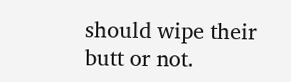should wipe their butt or not.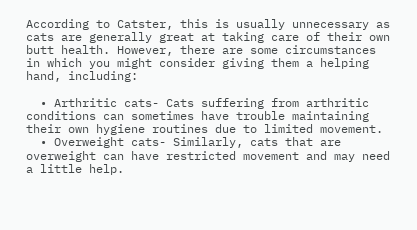According to Catster, this is usually unnecessary as cats are generally great at taking care of their own butt health. However, there are some circumstances in which you might consider giving them a helping hand, including:

  • Arthritic cats- Cats suffering from arthritic conditions can sometimes have trouble maintaining their own hygiene routines due to limited movement.
  • Overweight cats- Similarly, cats that are overweight can have restricted movement and may need a little help.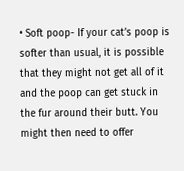• Soft poop- If your cat’s poop is softer than usual, it is possible that they might not get all of it and the poop can get stuck in the fur around their butt. You might then need to offer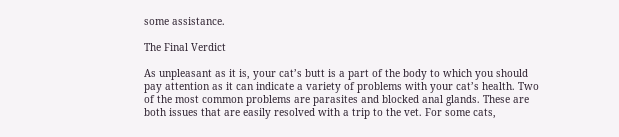some assistance.

The Final Verdict

As unpleasant as it is, your cat’s butt is a part of the body to which you should pay attention as it can indicate a variety of problems with your cat’s health. Two of the most common problems are parasites and blocked anal glands. These are both issues that are easily resolved with a trip to the vet. For some cats,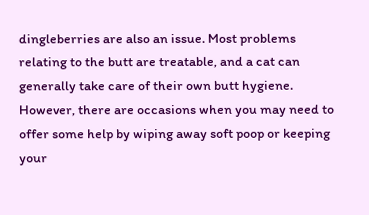dingleberries are also an issue. Most problems relating to the butt are treatable, and a cat can generally take care of their own butt hygiene. However, there are occasions when you may need to offer some help by wiping away soft poop or keeping your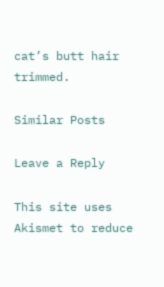cat’s butt hair trimmed.

Similar Posts

Leave a Reply

This site uses Akismet to reduce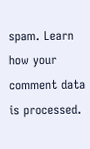spam. Learn how your comment data is processed.